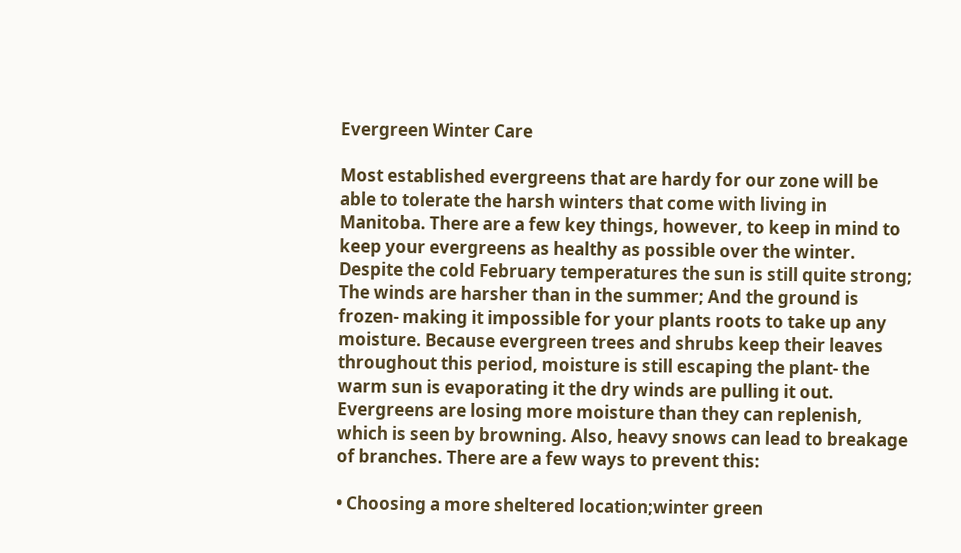Evergreen Winter Care

Most established evergreens that are hardy for our zone will be able to tolerate the harsh winters that come with living in Manitoba. There are a few key things, however, to keep in mind to keep your evergreens as healthy as possible over the winter. Despite the cold February temperatures the sun is still quite strong; The winds are harsher than in the summer; And the ground is frozen- making it impossible for your plants roots to take up any moisture. Because evergreen trees and shrubs keep their leaves throughout this period, moisture is still escaping the plant- the warm sun is evaporating it the dry winds are pulling it out. Evergreens are losing more moisture than they can replenish, which is seen by browning. Also, heavy snows can lead to breakage of branches. There are a few ways to prevent this:

• Choosing a more sheltered location;winter green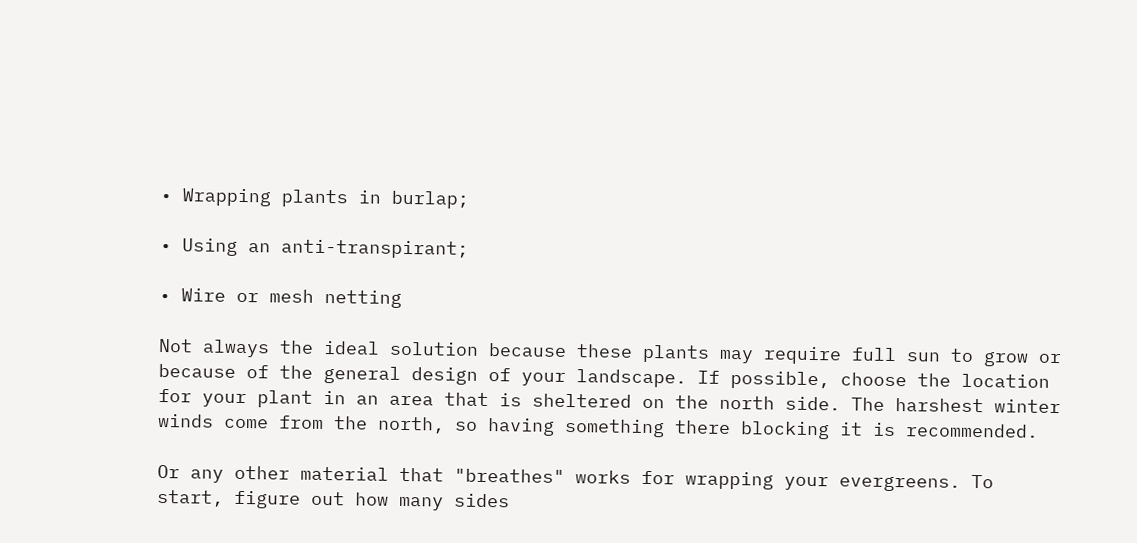• Wrapping plants in burlap;

• Using an anti-transpirant;

• Wire or mesh netting

Not always the ideal solution because these plants may require full sun to grow or because of the general design of your landscape. If possible, choose the location for your plant in an area that is sheltered on the north side. The harshest winter winds come from the north, so having something there blocking it is recommended.

Or any other material that "breathes" works for wrapping your evergreens. To start, figure out how many sides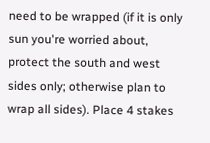need to be wrapped (if it is only sun you're worried about, protect the south and west sides only; otherwise plan to wrap all sides). Place 4 stakes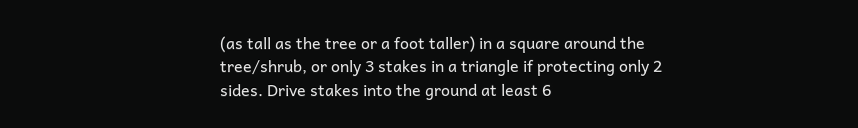(as tall as the tree or a foot taller) in a square around the tree/shrub, or only 3 stakes in a triangle if protecting only 2 sides. Drive stakes into the ground at least 6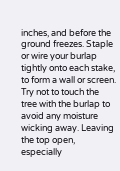inches, and before the ground freezes. Staple or wire your burlap tightly onto each stake, to form a wall or screen. Try not to touch the tree with the burlap to avoid any moisture wicking away. Leaving the top open, especially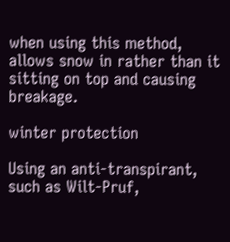when using this method, allows snow in rather than it sitting on top and causing breakage.

winter protection

Using an anti-transpirant, such as Wilt-Pruf,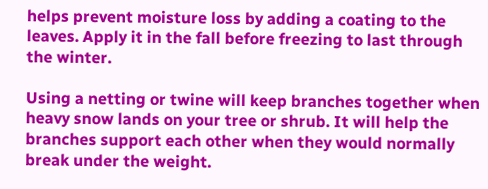helps prevent moisture loss by adding a coating to the leaves. Apply it in the fall before freezing to last through the winter.

Using a netting or twine will keep branches together when heavy snow lands on your tree or shrub. It will help the branches support each other when they would normally break under the weight.